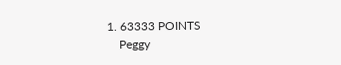1. 63333 POINTS
    Peggy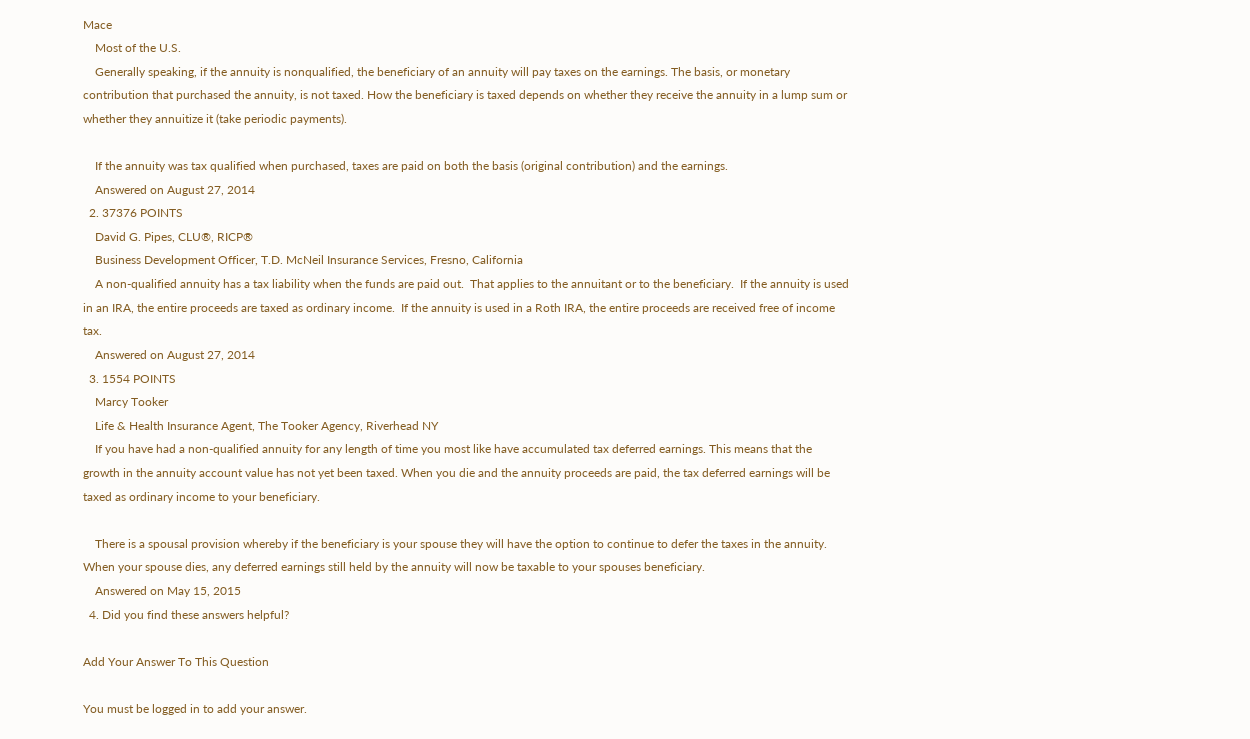Mace
    Most of the U.S.
    Generally speaking, if the annuity is nonqualified, the beneficiary of an annuity will pay taxes on the earnings. The basis, or monetary contribution that purchased the annuity, is not taxed. How the beneficiary is taxed depends on whether they receive the annuity in a lump sum or whether they annuitize it (take periodic payments).

    If the annuity was tax qualified when purchased, taxes are paid on both the basis (original contribution) and the earnings.
    Answered on August 27, 2014
  2. 37376 POINTS
    David G. Pipes, CLU®, RICP®
    Business Development Officer, T.D. McNeil Insurance Services, Fresno, California
    A non-qualified annuity has a tax liability when the funds are paid out.  That applies to the annuitant or to the beneficiary.  If the annuity is used in an IRA, the entire proceeds are taxed as ordinary income.  If the annuity is used in a Roth IRA, the entire proceeds are received free of income tax.
    Answered on August 27, 2014
  3. 1554 POINTS
    Marcy Tooker
    Life & Health Insurance Agent, The Tooker Agency, Riverhead NY
    If you have had a non-qualified annuity for any length of time you most like have accumulated tax deferred earnings. This means that the growth in the annuity account value has not yet been taxed. When you die and the annuity proceeds are paid, the tax deferred earnings will be taxed as ordinary income to your beneficiary.

    There is a spousal provision whereby if the beneficiary is your spouse they will have the option to continue to defer the taxes in the annuity. When your spouse dies, any deferred earnings still held by the annuity will now be taxable to your spouses beneficiary.
    Answered on May 15, 2015
  4. Did you find these answers helpful?

Add Your Answer To This Question

You must be logged in to add your answer.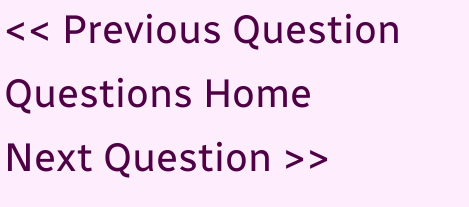<< Previous Question
Questions Home
Next Question >>